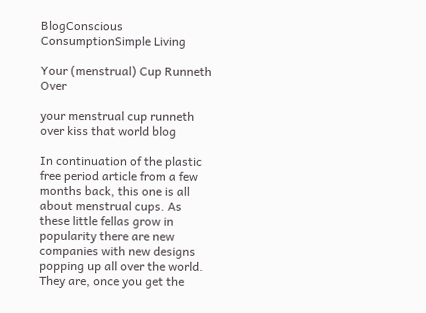BlogConscious ConsumptionSimple Living

Your (menstrual) Cup Runneth Over

your menstrual cup runneth over kiss that world blog

In continuation of the plastic free period article from a few months back, this one is all about menstrual cups. As these little fellas grow in popularity there are new companies with new designs popping up all over the world. They are, once you get the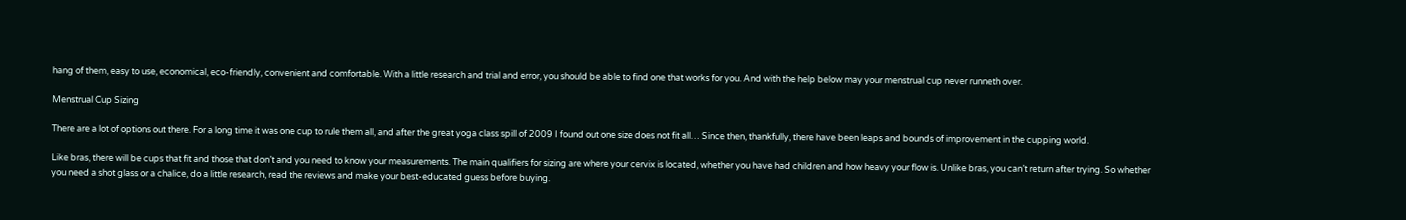hang of them, easy to use, economical, eco-friendly, convenient and comfortable. With a little research and trial and error, you should be able to find one that works for you. And with the help below may your menstrual cup never runneth over.

Menstrual Cup Sizing

There are a lot of options out there. For a long time it was one cup to rule them all, and after the great yoga class spill of 2009 I found out one size does not fit all… Since then, thankfully, there have been leaps and bounds of improvement in the cupping world.

Like bras, there will be cups that fit and those that don’t and you need to know your measurements. The main qualifiers for sizing are where your cervix is located, whether you have had children and how heavy your flow is. Unlike bras, you can’t return after trying. So whether you need a shot glass or a chalice, do a little research, read the reviews and make your best-educated guess before buying.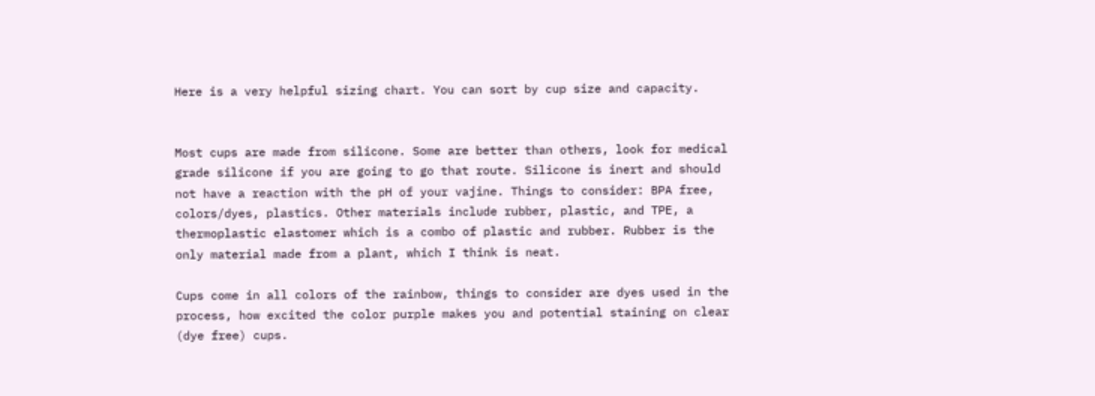Here is a very helpful sizing chart. You can sort by cup size and capacity.


Most cups are made from silicone. Some are better than others, look for medical grade silicone if you are going to go that route. Silicone is inert and should not have a reaction with the pH of your vajine. Things to consider: BPA free, colors/dyes, plastics. Other materials include rubber, plastic, and TPE, a thermoplastic elastomer which is a combo of plastic and rubber. Rubber is the only material made from a plant, which I think is neat.

Cups come in all colors of the rainbow, things to consider are dyes used in the process, how excited the color purple makes you and potential staining on clear (dye free) cups.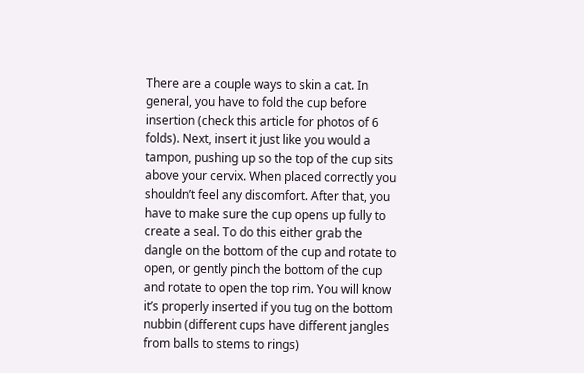There are a couple ways to skin a cat. In general, you have to fold the cup before insertion (check this article for photos of 6 folds). Next, insert it just like you would a tampon, pushing up so the top of the cup sits above your cervix. When placed correctly you shouldn’t feel any discomfort. After that, you have to make sure the cup opens up fully to create a seal. To do this either grab the dangle on the bottom of the cup and rotate to open, or gently pinch the bottom of the cup and rotate to open the top rim. You will know it’s properly inserted if you tug on the bottom nubbin (different cups have different jangles from balls to stems to rings)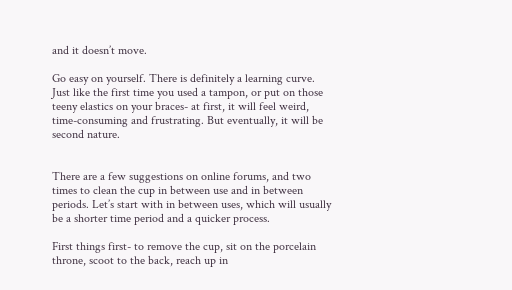and it doesn’t move.

Go easy on yourself. There is definitely a learning curve. Just like the first time you used a tampon, or put on those teeny elastics on your braces- at first, it will feel weird, time-consuming and frustrating. But eventually, it will be second nature.


There are a few suggestions on online forums, and two times to clean the cup in between use and in between periods. Let’s start with in between uses, which will usually be a shorter time period and a quicker process.

First things first- to remove the cup, sit on the porcelain throne, scoot to the back, reach up in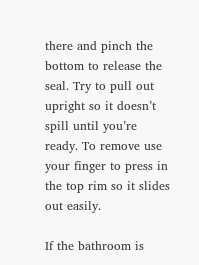there and pinch the bottom to release the seal. Try to pull out upright so it doesn’t spill until you’re ready. To remove use your finger to press in the top rim so it slides out easily.

If the bathroom is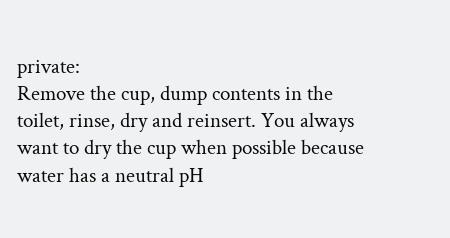private:
Remove the cup, dump contents in the toilet, rinse, dry and reinsert. You always want to dry the cup when possible because water has a neutral pH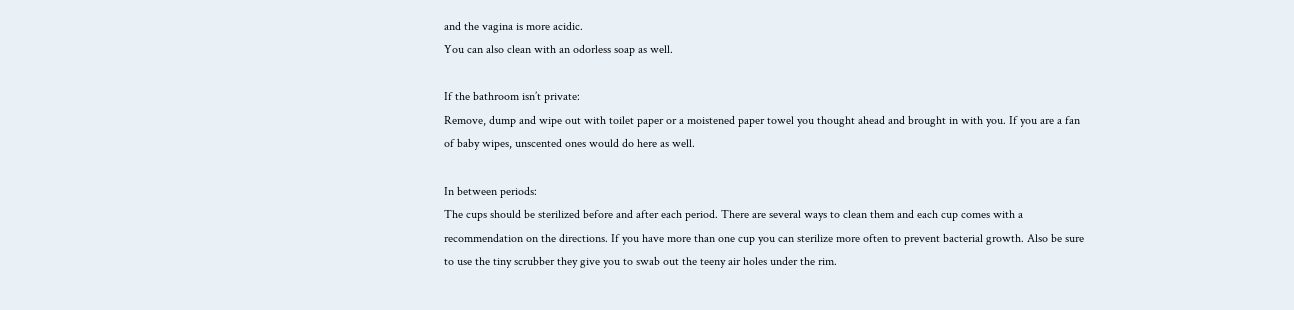and the vagina is more acidic.
You can also clean with an odorless soap as well.

If the bathroom isn’t private:
Remove, dump and wipe out with toilet paper or a moistened paper towel you thought ahead and brought in with you. If you are a fan of baby wipes, unscented ones would do here as well.

In between periods:
The cups should be sterilized before and after each period. There are several ways to clean them and each cup comes with a recommendation on the directions. If you have more than one cup you can sterilize more often to prevent bacterial growth. Also be sure to use the tiny scrubber they give you to swab out the teeny air holes under the rim.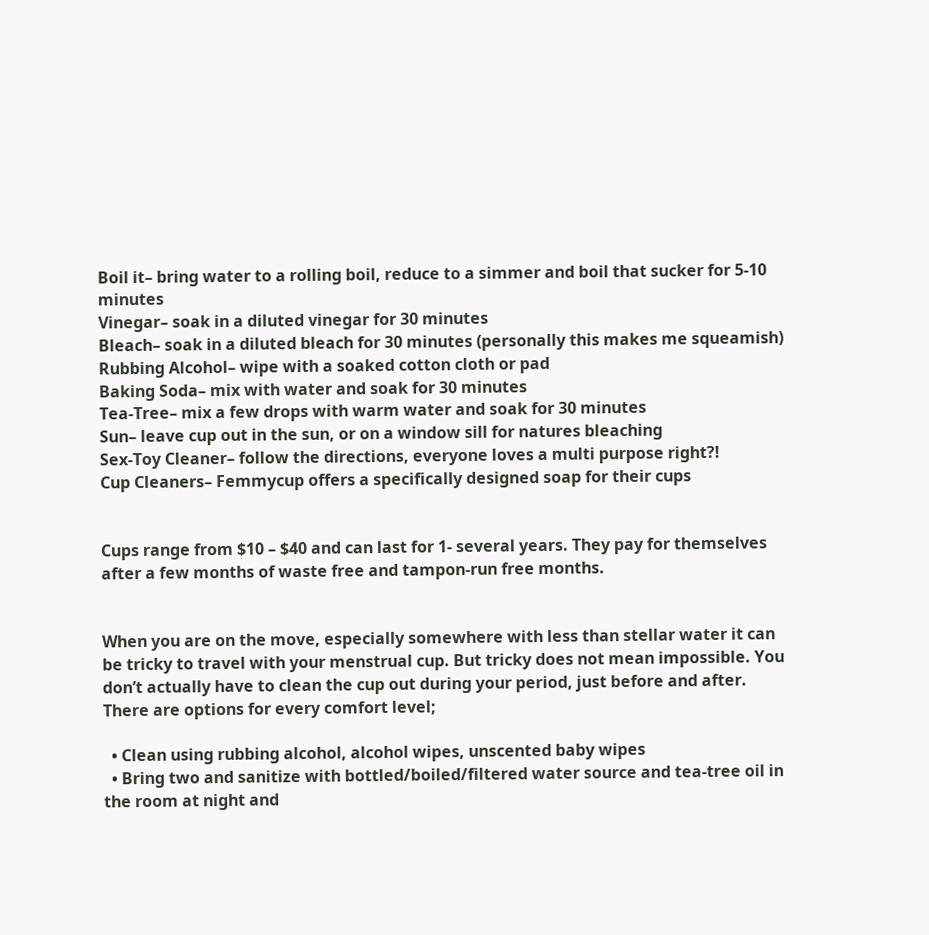Boil it– bring water to a rolling boil, reduce to a simmer and boil that sucker for 5-10 minutes
Vinegar– soak in a diluted vinegar for 30 minutes
Bleach– soak in a diluted bleach for 30 minutes (personally this makes me squeamish)
Rubbing Alcohol– wipe with a soaked cotton cloth or pad
Baking Soda– mix with water and soak for 30 minutes
Tea-Tree– mix a few drops with warm water and soak for 30 minutes
Sun– leave cup out in the sun, or on a window sill for natures bleaching
Sex-Toy Cleaner– follow the directions, everyone loves a multi purpose right?!
Cup Cleaners– Femmycup offers a specifically designed soap for their cups


Cups range from $10 – $40 and can last for 1- several years. They pay for themselves after a few months of waste free and tampon-run free months.


When you are on the move, especially somewhere with less than stellar water it can be tricky to travel with your menstrual cup. But tricky does not mean impossible. You don’t actually have to clean the cup out during your period, just before and after. There are options for every comfort level;

  • Clean using rubbing alcohol, alcohol wipes, unscented baby wipes
  • Bring two and sanitize with bottled/boiled/filtered water source and tea-tree oil in the room at night and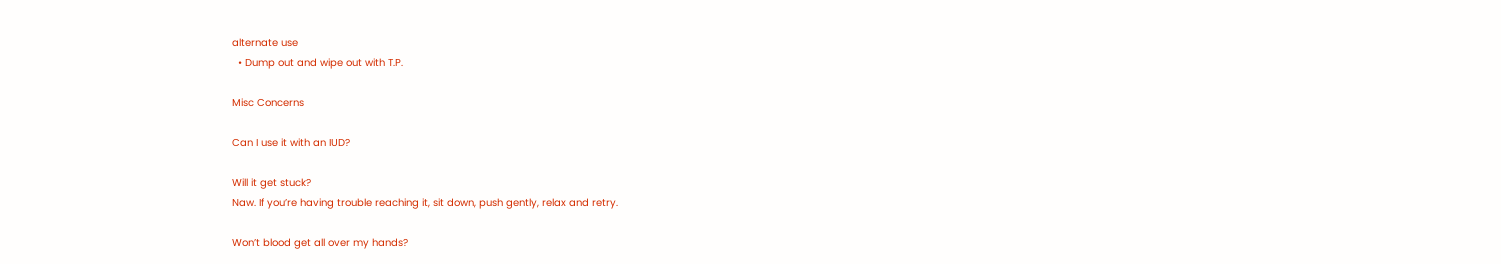alternate use
  • Dump out and wipe out with T.P.

Misc Concerns

Can I use it with an IUD?

Will it get stuck?
Naw. If you’re having trouble reaching it, sit down, push gently, relax and retry.

Won’t blood get all over my hands?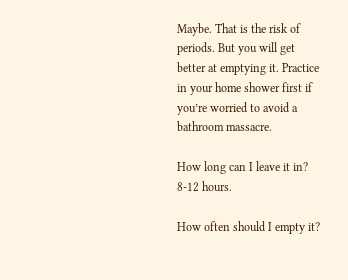Maybe. That is the risk of periods. But you will get better at emptying it. Practice in your home shower first if you’re worried to avoid a bathroom massacre.

How long can I leave it in?
8-12 hours.

How often should I empty it?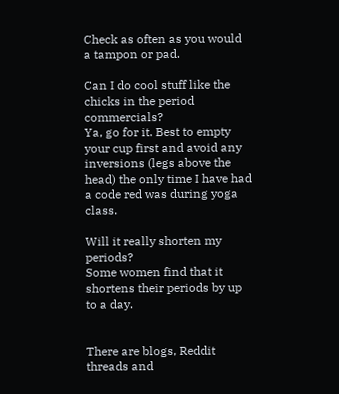Check as often as you would a tampon or pad.

Can I do cool stuff like the chicks in the period commercials?
Ya, go for it. Best to empty your cup first and avoid any inversions (legs above the head) the only time I have had a code red was during yoga class.

Will it really shorten my periods?
Some women find that it shortens their periods by up to a day.


There are blogs, Reddit threads and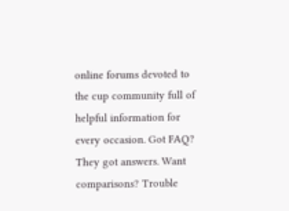online forums devoted to the cup community full of helpful information for every occasion. Got FAQ? They got answers. Want comparisons? Trouble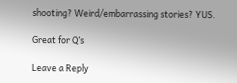shooting? Weird/embarrassing stories? YUS.

Great for Q’s

Leave a Reply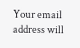Your email address will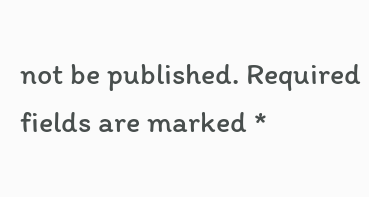not be published. Required fields are marked *